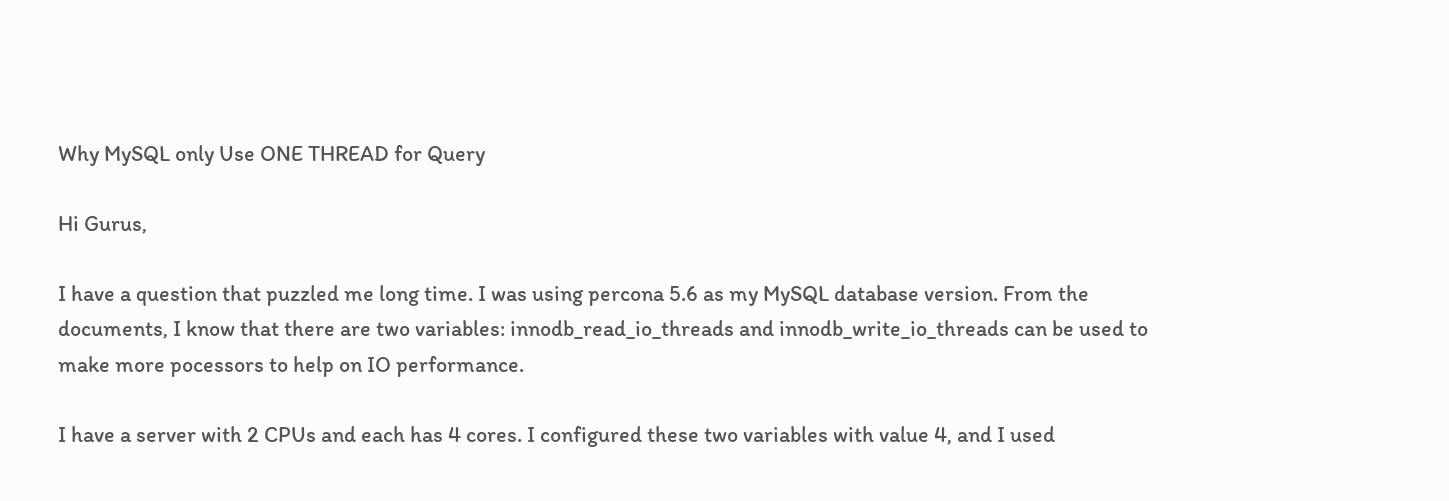Why MySQL only Use ONE THREAD for Query

Hi Gurus,

I have a question that puzzled me long time. I was using percona 5.6 as my MySQL database version. From the documents, I know that there are two variables: innodb_read_io_threads and innodb_write_io_threads can be used to make more pocessors to help on IO performance.

I have a server with 2 CPUs and each has 4 cores. I configured these two variables with value 4, and I used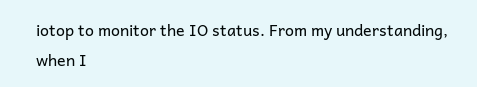iotop to monitor the IO status. From my understanding, when I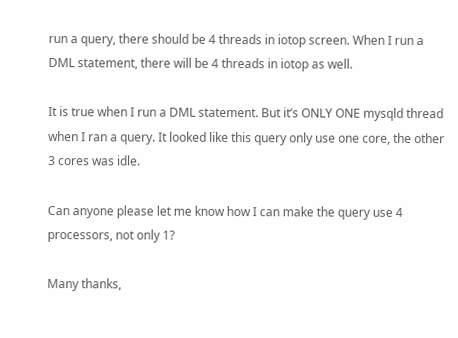run a query, there should be 4 threads in iotop screen. When I run a DML statement, there will be 4 threads in iotop as well.

It is true when I run a DML statement. But it’s ONLY ONE mysqld thread when I ran a query. It looked like this query only use one core, the other 3 cores was idle.

Can anyone please let me know how I can make the query use 4 processors, not only 1?

Many thanks,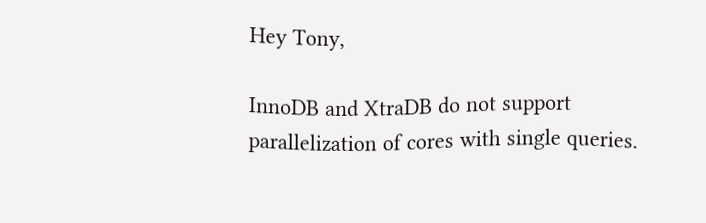Hey Tony,

InnoDB and XtraDB do not support parallelization of cores with single queries.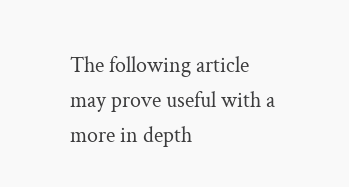The following article may prove useful with a more in depth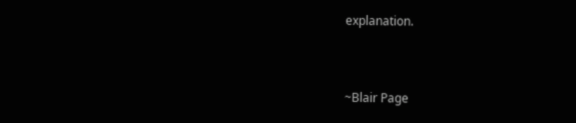explanation.


~Blair Page